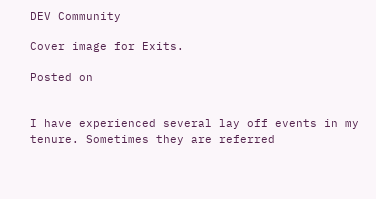DEV Community

Cover image for Exits.

Posted on


I have experienced several lay off events in my tenure. Sometimes they are referred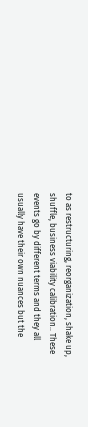to as restructuring, reorganization, shake up, shuffle, business viability calibration.. These events go by different terms and they all usually have their own nuances but the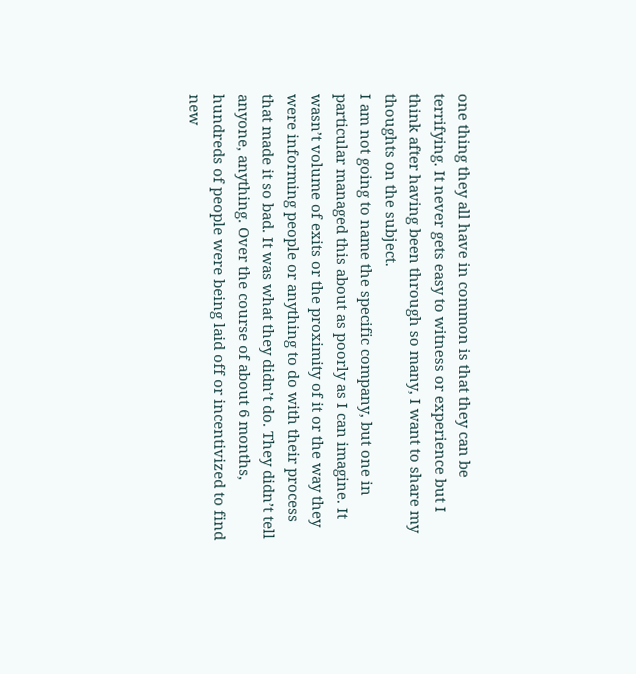one thing they all have in common is that they can be terrifying. It never gets easy to witness or experience but I think after having been through so many, I want to share my thoughts on the subject.
I am not going to name the specific company, but one in particular managed this about as poorly as I can imagine. It wasn’t volume of exits or the proximity of it or the way they were informing people or anything to do with their process that made it so bad. It was what they didn’t do. They didn’t tell anyone, anything. Over the course of about 6 months, hundreds of people were being laid off or incentivized to find new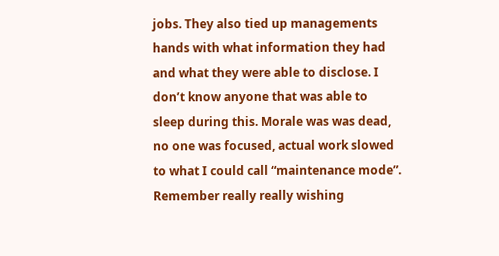jobs. They also tied up managements hands with what information they had and what they were able to disclose. I don’t know anyone that was able to sleep during this. Morale was was dead, no one was focused, actual work slowed to what I could call “maintenance mode”. Remember really really wishing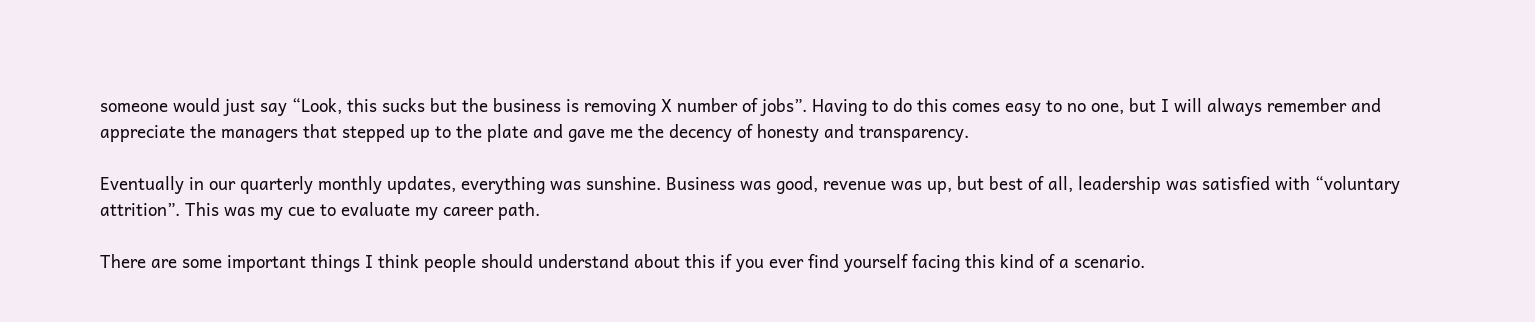someone would just say “Look, this sucks but the business is removing X number of jobs”. Having to do this comes easy to no one, but I will always remember and appreciate the managers that stepped up to the plate and gave me the decency of honesty and transparency.

Eventually in our quarterly monthly updates, everything was sunshine. Business was good, revenue was up, but best of all, leadership was satisfied with “voluntary attrition”. This was my cue to evaluate my career path.

There are some important things I think people should understand about this if you ever find yourself facing this kind of a scenario.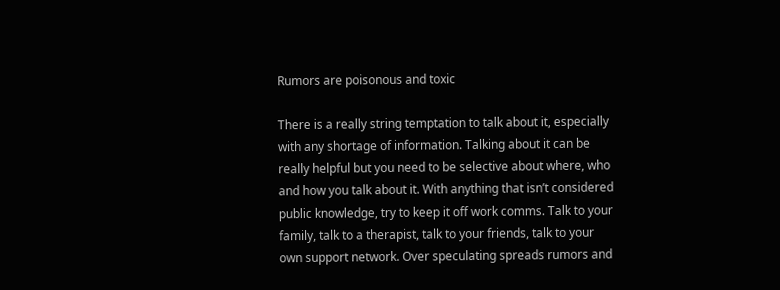Rumors are poisonous and toxic

There is a really string temptation to talk about it, especially with any shortage of information. Talking about it can be really helpful but you need to be selective about where, who and how you talk about it. With anything that isn’t considered public knowledge, try to keep it off work comms. Talk to your family, talk to a therapist, talk to your friends, talk to your own support network. Over speculating spreads rumors and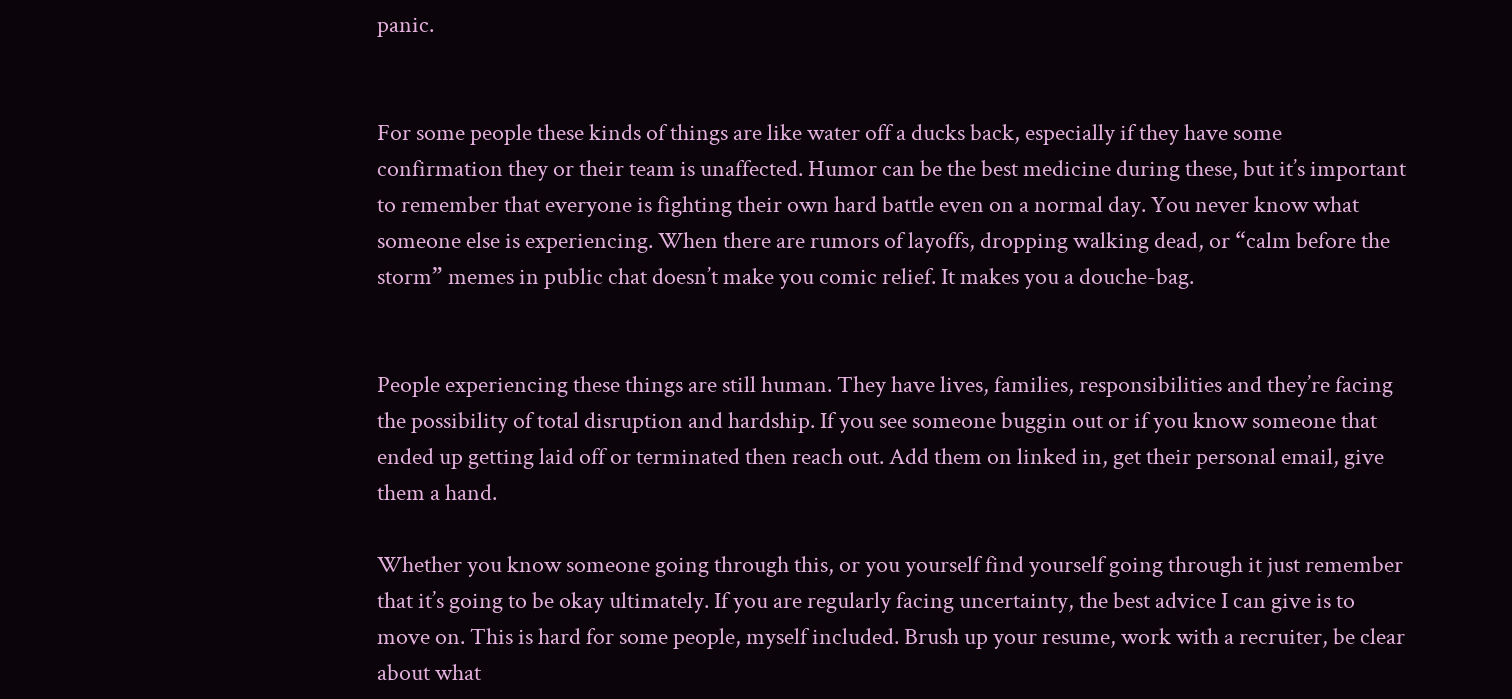panic.


For some people these kinds of things are like water off a ducks back, especially if they have some confirmation they or their team is unaffected. Humor can be the best medicine during these, but it’s important to remember that everyone is fighting their own hard battle even on a normal day. You never know what someone else is experiencing. When there are rumors of layoffs, dropping walking dead, or “calm before the storm” memes in public chat doesn’t make you comic relief. It makes you a douche-bag.


People experiencing these things are still human. They have lives, families, responsibilities and they’re facing the possibility of total disruption and hardship. If you see someone buggin out or if you know someone that ended up getting laid off or terminated then reach out. Add them on linked in, get their personal email, give them a hand.

Whether you know someone going through this, or you yourself find yourself going through it just remember that it’s going to be okay ultimately. If you are regularly facing uncertainty, the best advice I can give is to move on. This is hard for some people, myself included. Brush up your resume, work with a recruiter, be clear about what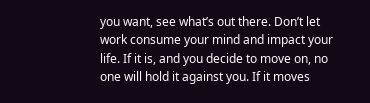you want, see what’s out there. Don’t let work consume your mind and impact your life. If it is, and you decide to move on, no one will hold it against you. If it moves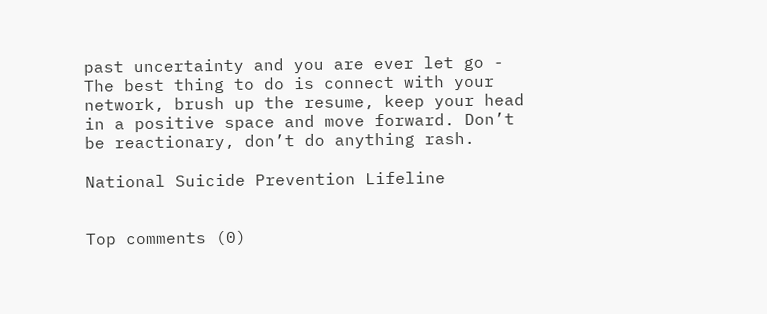past uncertainty and you are ever let go - The best thing to do is connect with your network, brush up the resume, keep your head in a positive space and move forward. Don’t be reactionary, don’t do anything rash.

National Suicide Prevention Lifeline


Top comments (0)